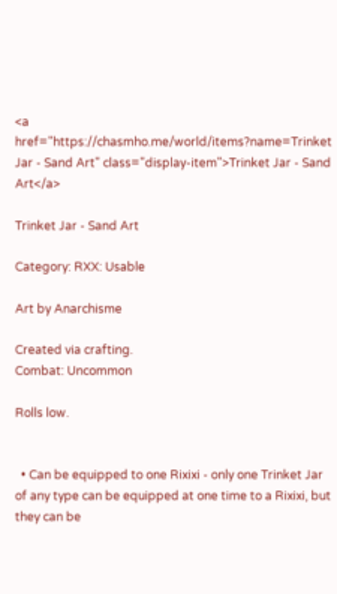<a href="https://chasmho.me/world/items?name=Trinket Jar - Sand Art" class="display-item">Trinket Jar - Sand Art</a>

Trinket Jar - Sand Art

Category: RXX: Usable

Art by Anarchisme

Created via crafting.
Combat: Uncommon

Rolls low.


  • Can be equipped to one Rixixi - only one Trinket Jar of any type can be equipped at one time to a Rixixi, but they can be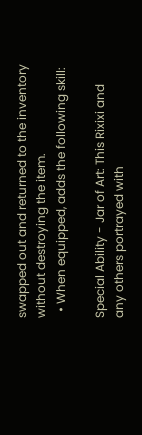swapped out and returned to the inventory without destroying the item.
  • When equipped, adds the following skill:

Special Ability - Jar of Art: This Rixixi and any others portrayed with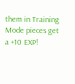them in Training Mode pieces get a +10 EXP!